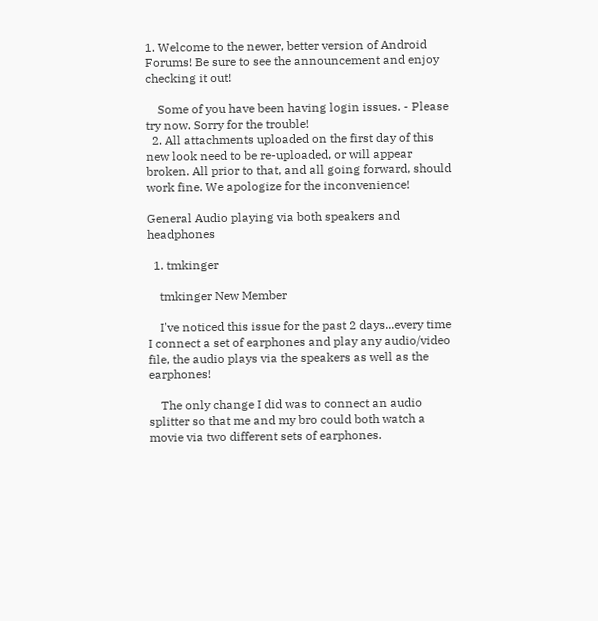1. Welcome to the newer, better version of Android Forums! Be sure to see the announcement and enjoy checking it out!

    Some of you have been having login issues. - Please try now. Sorry for the trouble!
  2. All attachments uploaded on the first day of this new look need to be re-uploaded, or will appear broken. All prior to that, and all going forward, should work fine. We apologize for the inconvenience!

General Audio playing via both speakers and headphones

  1. tmkinger

    tmkinger New Member

    I've noticed this issue for the past 2 days...every time I connect a set of earphones and play any audio/video file, the audio plays via the speakers as well as the earphones!

    The only change I did was to connect an audio splitter so that me and my bro could both watch a movie via two different sets of earphones.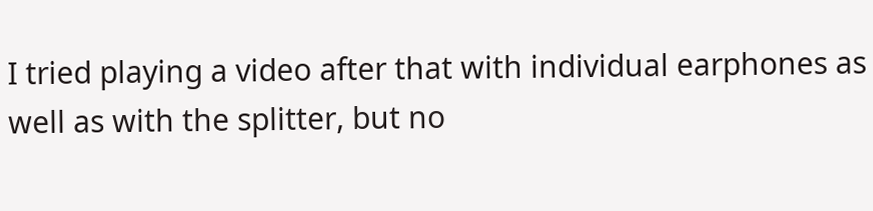I tried playing a video after that with individual earphones as well as with the splitter, but no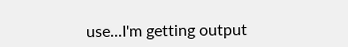use...I'm getting output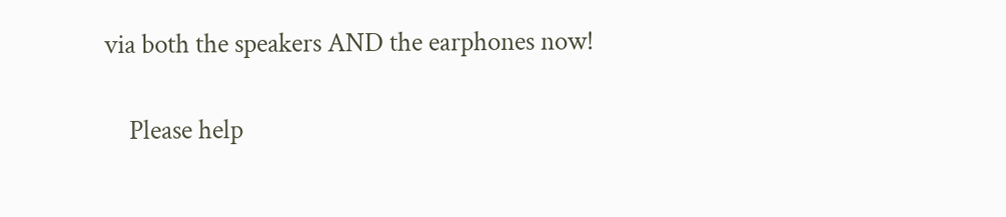via both the speakers AND the earphones now!

    Please help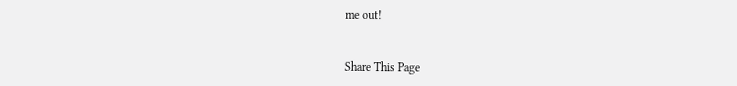me out!


Share This Page